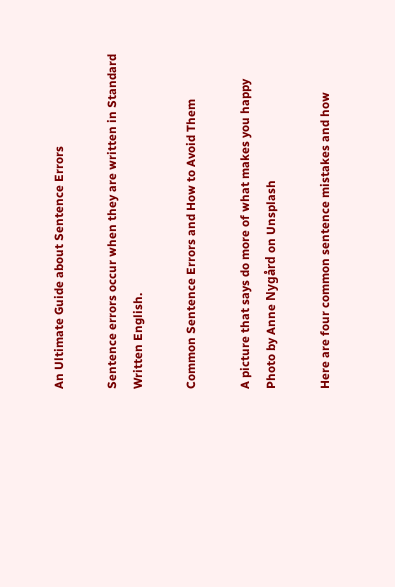An Ultimate Guide about Sentence Errors

Sentence errors occur when they are written in Standard Written English.

Common Sentence Errors and How to Avoid Them

A picture that says do more of what makes you happy
Photo by Anne Nygård on Unsplash

Here are four common sentence mistakes and how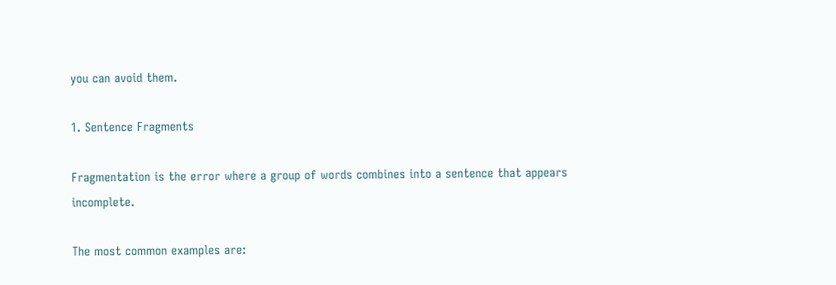you can avoid them.

1. Sentence Fragments

Fragmentation is the error where a group of words combines into a sentence that appears incomplete.

The most common examples are: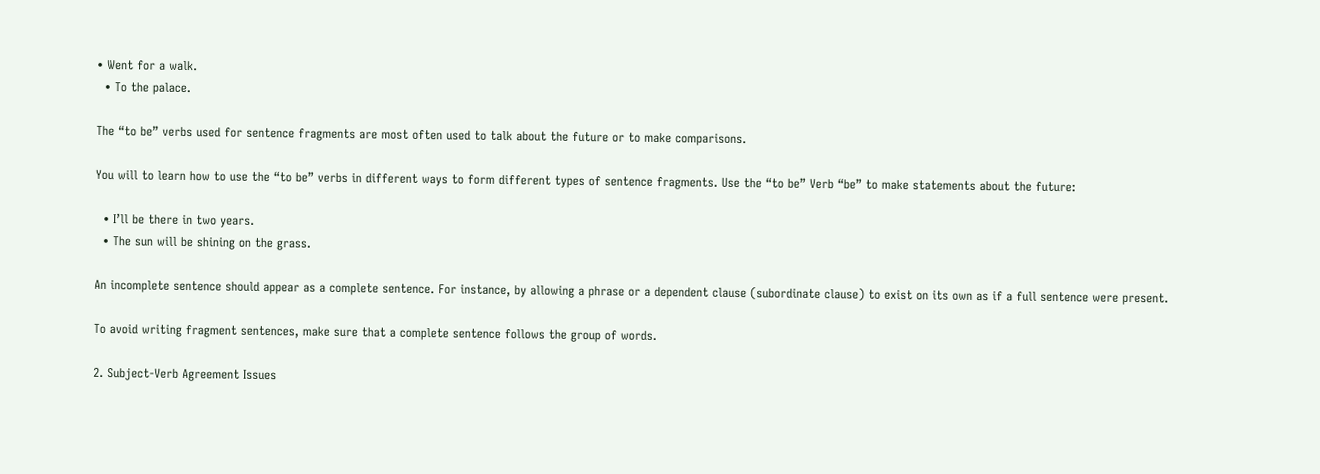• Went for a walk.
  • To the palace.

The “to be” verbs used for sentence fragments are most often used to talk about the future or to make comparisons.

You will to learn how to use the “to be” verbs in different ways to form different types of sentence fragments. Use the “to be” Verb “be” to make statements about the future:

  • I’ll be there in two years.
  • The sun will be shining on the grass.

An incomplete sentence should appear as a complete sentence. For instance, by allowing a phrase or a dependent clause (subordinate clause) to exist on its own as if a full sentence were present.

To avoid writing fragment sentences, make sure that a complete sentence follows the group of words.

2. Subject-Verb Agreement Issues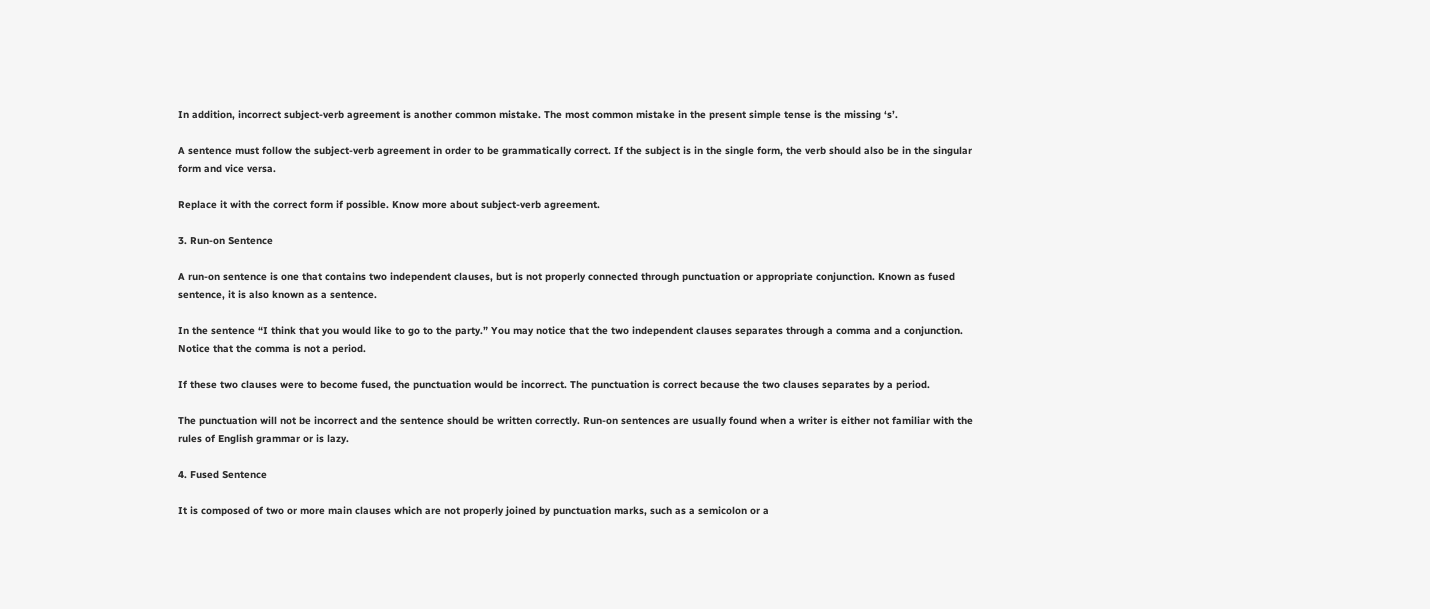In addition, incorrect subject-verb agreement is another common mistake. The most common mistake in the present simple tense is the missing ‘s’.

A sentence must follow the subject-verb agreement in order to be grammatically correct. If the subject is in the single form, the verb should also be in the singular form and vice versa.

Replace it with the correct form if possible. Know more about subject-verb agreement.

3. Run-on Sentence

A run-on sentence is one that contains two independent clauses, but is not properly connected through punctuation or appropriate conjunction. Known as fused sentence, it is also known as a sentence.

In the sentence “I think that you would like to go to the party.” You may notice that the two independent clauses separates through a comma and a conjunction. Notice that the comma is not a period.

If these two clauses were to become fused, the punctuation would be incorrect. The punctuation is correct because the two clauses separates by a period.

The punctuation will not be incorrect and the sentence should be written correctly. Run-on sentences are usually found when a writer is either not familiar with the rules of English grammar or is lazy.

4. Fused Sentence

It is composed of two or more main clauses which are not properly joined by punctuation marks, such as a semicolon or a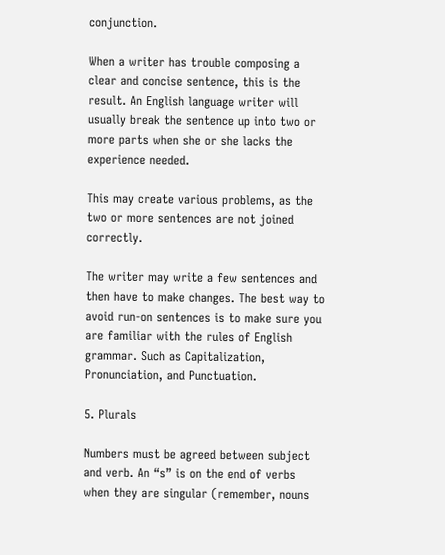conjunction.

When a writer has trouble composing a clear and concise sentence, this is the result. An English language writer will usually break the sentence up into two or more parts when she or she lacks the experience needed.

This may create various problems, as the two or more sentences are not joined correctly.

The writer may write a few sentences and then have to make changes. The best way to avoid run-on sentences is to make sure you are familiar with the rules of English grammar. Such as Capitalization, Pronunciation, and Punctuation.

5. Plurals

Numbers must be agreed between subject and verb. An “s” is on the end of verbs when they are singular (remember, nouns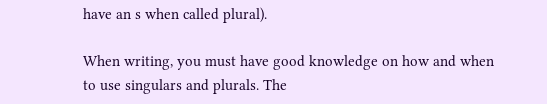have an s when called plural).

When writing, you must have good knowledge on how and when to use singulars and plurals. The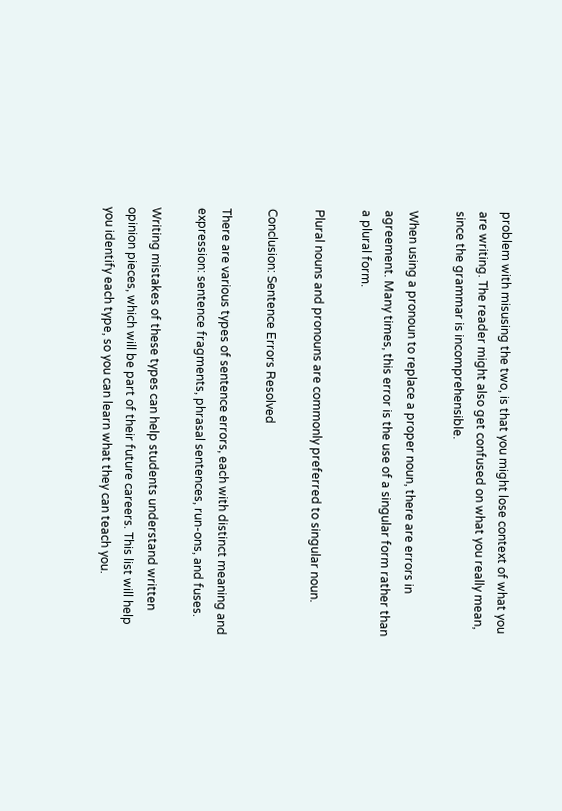problem with misusing the two, is that you might lose context of what you are writing. The reader might also get confused on what you really mean, since the grammar is incomprehensible.

When using a pronoun to replace a proper noun, there are errors in agreement. Many times, this error is the use of a singular form rather than a plural form.

Plural nouns and pronouns are commonly preferred to singular noun.

Conclusion: Sentence Errors Resolved

There are various types of sentence errors, each with distinct meaning and expression: sentence fragments, phrasal sentences, run-ons, and fuses.

Writing mistakes of these types can help students understand written opinion pieces, which will be part of their future careers. This list will help you identify each type, so you can learn what they can teach you.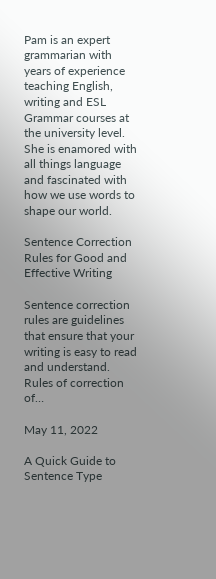Pam is an expert grammarian with years of experience teaching English, writing and ESL Grammar courses at the university level. She is enamored with all things language and fascinated with how we use words to shape our world.

Sentence Correction Rules for Good and Effective Writing

Sentence correction rules are guidelines that ensure that your writing is easy to read and understand. Rules of correction of…

May 11, 2022

A Quick Guide to Sentence Type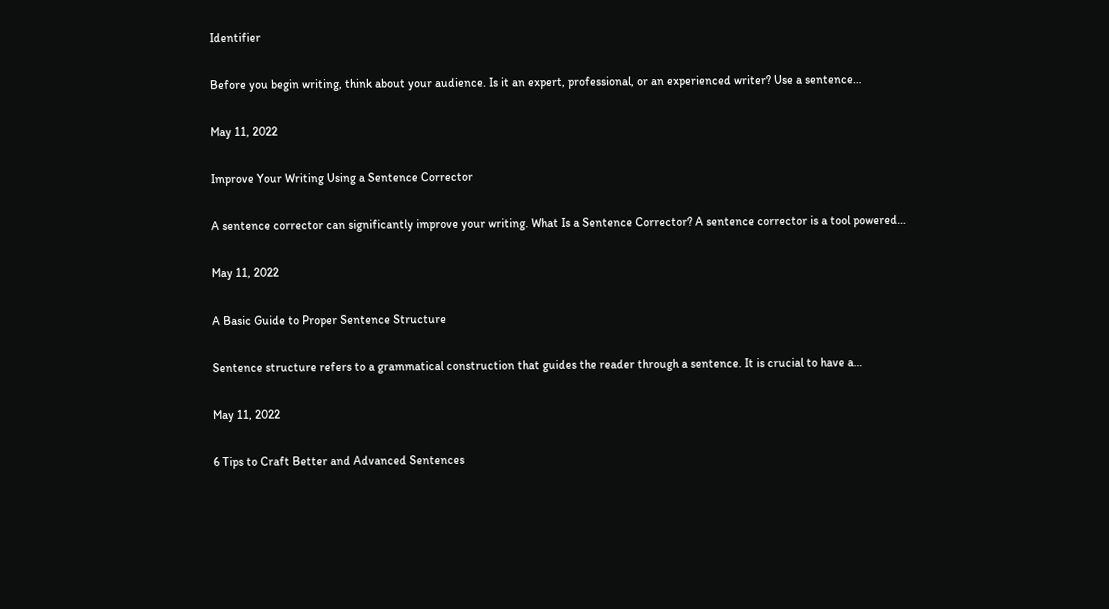Identifier

Before you begin writing, think about your audience. Is it an expert, professional, or an experienced writer? Use a sentence…

May 11, 2022

Improve Your Writing Using a Sentence Corrector

A sentence corrector can significantly improve your writing. What Is a Sentence Corrector? A sentence corrector is a tool powered…

May 11, 2022

A Basic Guide to Proper Sentence Structure

Sentence structure refers to a grammatical construction that guides the reader through a sentence. It is crucial to have a…

May 11, 2022

6 Tips to Craft Better and Advanced Sentences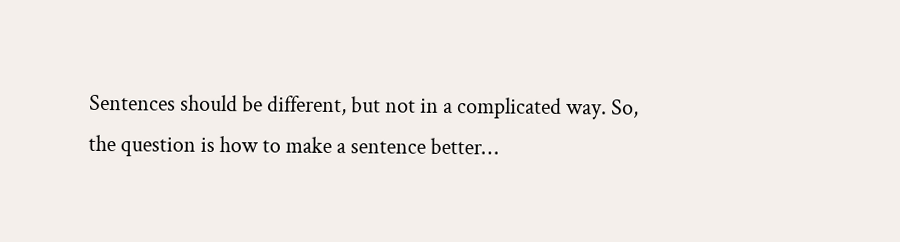Sentences should be different, but not in a complicated way. So, the question is how to make a sentence better…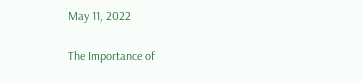May 11, 2022

The Importance of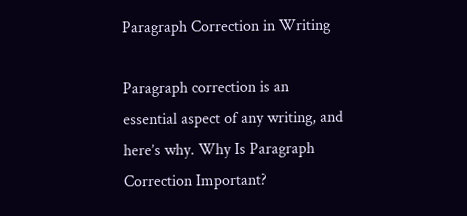Paragraph Correction in Writing

Paragraph correction is an essential aspect of any writing, and here’s why. Why Is Paragraph Correction Important?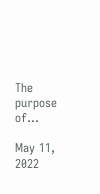The purpose of…

May 11, 2022